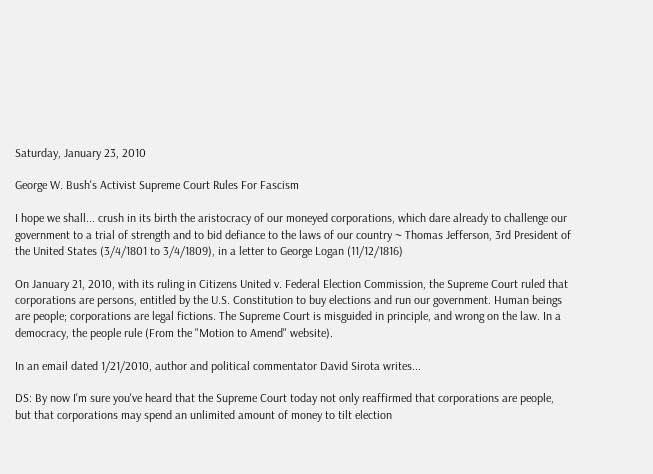Saturday, January 23, 2010

George W. Bush's Activist Supreme Court Rules For Fascism

I hope we shall... crush in its birth the aristocracy of our moneyed corporations, which dare already to challenge our government to a trial of strength and to bid defiance to the laws of our country ~ Thomas Jefferson, 3rd President of the United States (3/4/1801 to 3/4/1809), in a letter to George Logan (11/12/1816)

On January 21, 2010, with its ruling in Citizens United v. Federal Election Commission, the Supreme Court ruled that corporations are persons, entitled by the U.S. Constitution to buy elections and run our government. Human beings are people; corporations are legal fictions. The Supreme Court is misguided in principle, and wrong on the law. In a democracy, the people rule (From the "Motion to Amend" website).

In an email dated 1/21/2010, author and political commentator David Sirota writes...

DS: By now I'm sure you've heard that the Supreme Court today not only reaffirmed that corporations are people, but that corporations may spend an unlimited amount of money to tilt election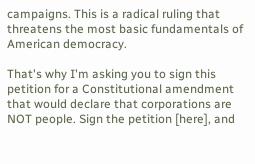campaigns. This is a radical ruling that threatens the most basic fundamentals of American democracy.

That's why I'm asking you to sign this petition for a Constitutional amendment that would declare that corporations are NOT people. Sign the petition [here], and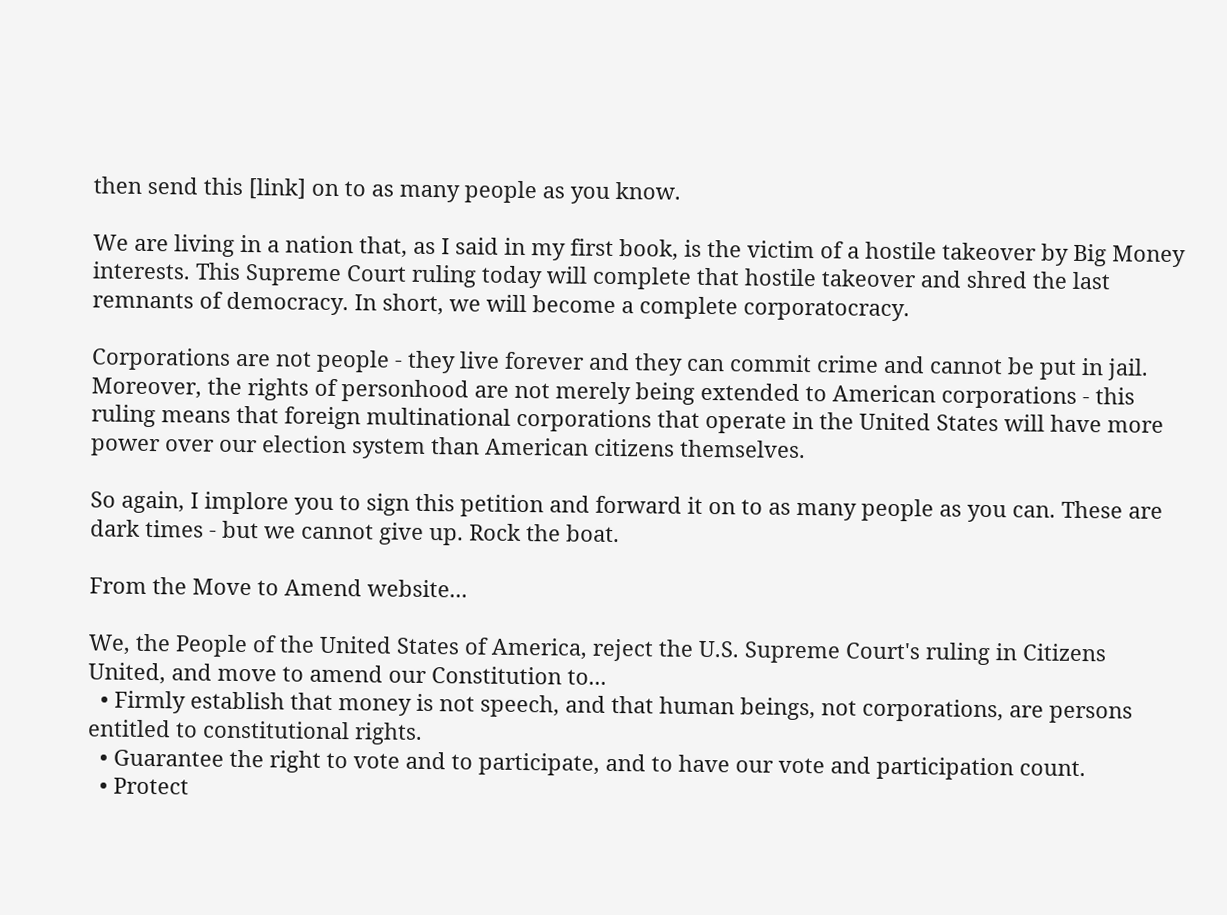then send this [link] on to as many people as you know.

We are living in a nation that, as I said in my first book, is the victim of a hostile takeover by Big Money interests. This Supreme Court ruling today will complete that hostile takeover and shred the last remnants of democracy. In short, we will become a complete corporatocracy.

Corporations are not people - they live forever and they can commit crime and cannot be put in jail. Moreover, the rights of personhood are not merely being extended to American corporations - this ruling means that foreign multinational corporations that operate in the United States will have more power over our election system than American citizens themselves.

So again, I implore you to sign this petition and forward it on to as many people as you can. These are dark times - but we cannot give up. Rock the boat.

From the Move to Amend website...

We, the People of the United States of America, reject the U.S. Supreme Court's ruling in Citizens United, and move to amend our Constitution to...
  • Firmly establish that money is not speech, and that human beings, not corporations, are persons entitled to constitutional rights.
  • Guarantee the right to vote and to participate, and to have our vote and participation count.
  • Protect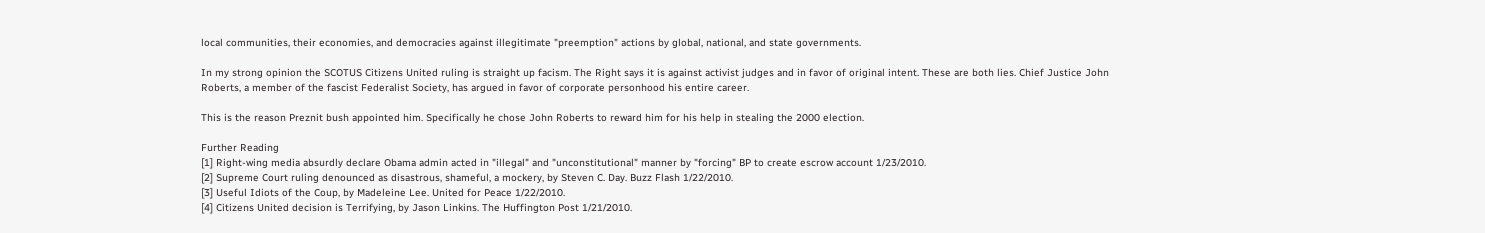local communities, their economies, and democracies against illegitimate "preemption" actions by global, national, and state governments.

In my strong opinion the SCOTUS Citizens United ruling is straight up facism. The Right says it is against activist judges and in favor of original intent. These are both lies. Chief Justice John Roberts, a member of the fascist Federalist Society, has argued in favor of corporate personhood his entire career.

This is the reason Preznit bush appointed him. Specifically he chose John Roberts to reward him for his help in stealing the 2000 election.

Further Reading
[1] Right-wing media absurdly declare Obama admin acted in "illegal" and "unconstitutional" manner by "forcing" BP to create escrow account 1/23/2010.
[2] Supreme Court ruling denounced as disastrous, shameful, a mockery, by Steven C. Day. Buzz Flash 1/22/2010.
[3] Useful Idiots of the Coup, by Madeleine Lee. United for Peace 1/22/2010.
[4] Citizens United decision is Terrifying, by Jason Linkins. The Huffington Post 1/21/2010.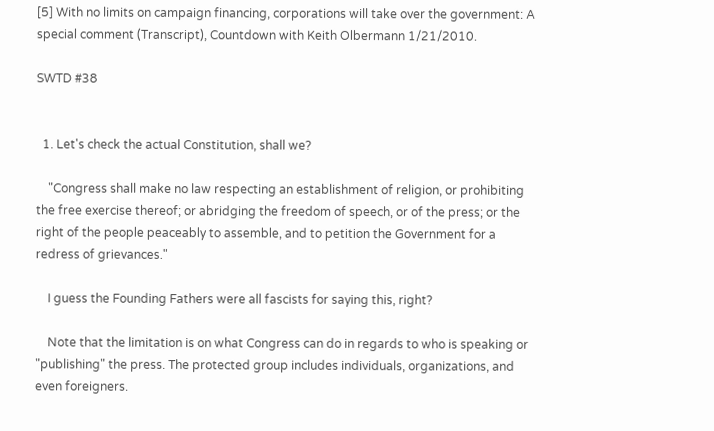[5] With no limits on campaign financing, corporations will take over the government: A special comment (Transcript), Countdown with Keith Olbermann 1/21/2010.

SWTD #38


  1. Let's check the actual Constitution, shall we?

    "Congress shall make no law respecting an establishment of religion, or prohibiting the free exercise thereof; or abridging the freedom of speech, or of the press; or the right of the people peaceably to assemble, and to petition the Government for a redress of grievances."

    I guess the Founding Fathers were all fascists for saying this, right?

    Note that the limitation is on what Congress can do in regards to who is speaking or "publishing" the press. The protected group includes individuals, organizations, and even foreigners.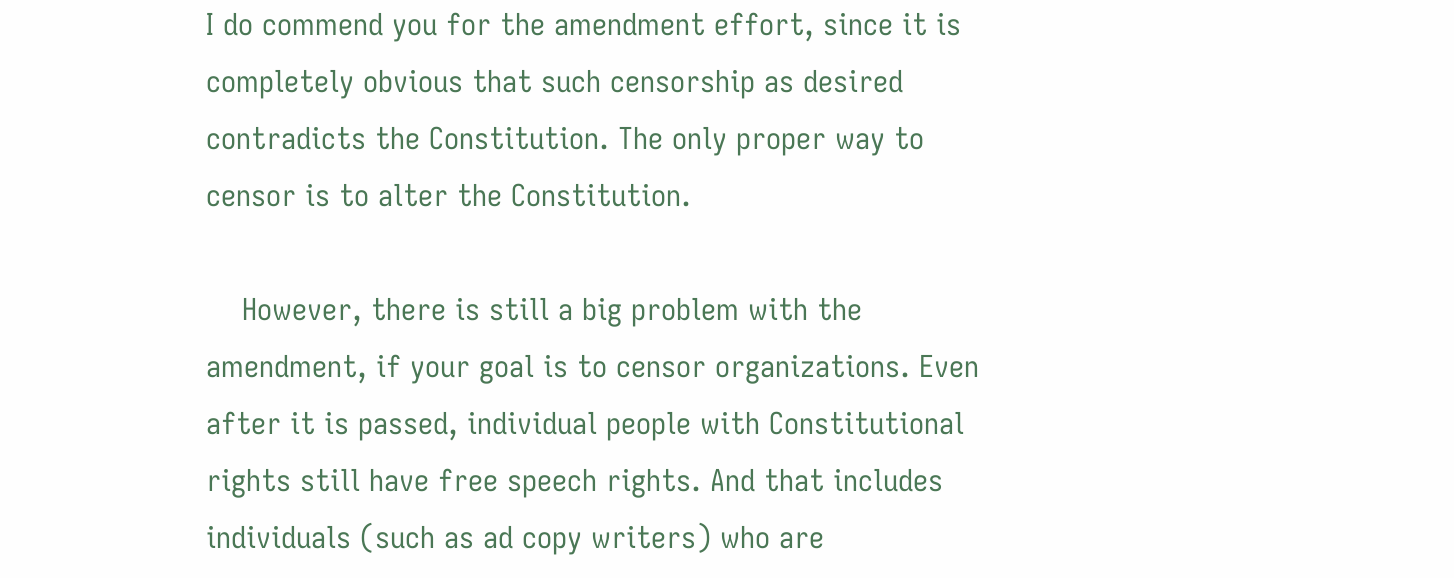I do commend you for the amendment effort, since it is completely obvious that such censorship as desired contradicts the Constitution. The only proper way to censor is to alter the Constitution.

    However, there is still a big problem with the amendment, if your goal is to censor organizations. Even after it is passed, individual people with Constitutional rights still have free speech rights. And that includes individuals (such as ad copy writers) who are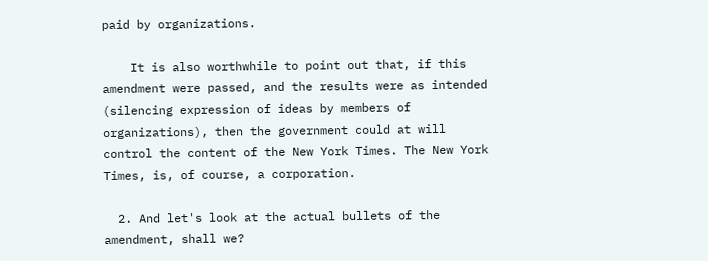paid by organizations.

    It is also worthwhile to point out that, if this amendment were passed, and the results were as intended (silencing expression of ideas by members of organizations), then the government could at will control the content of the New York Times. The New York Times, is, of course, a corporation.

  2. And let's look at the actual bullets of the amendment, shall we?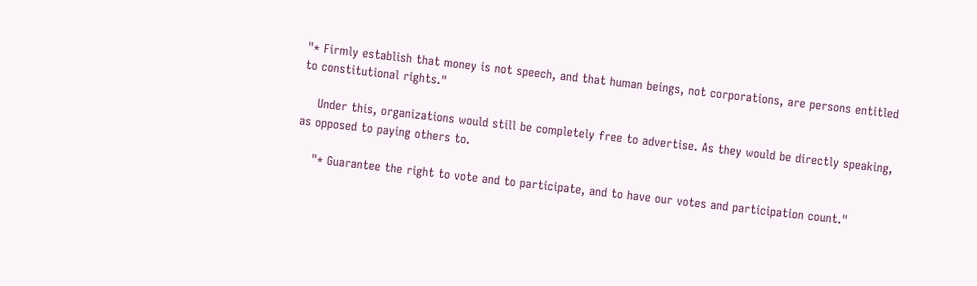"* Firmly establish that money is not speech, and that human beings, not corporations, are persons entitled to constitutional rights."

    Under this, organizations would still be completely free to advertise. As they would be directly speaking, as opposed to paying others to.

    "* Guarantee the right to vote and to participate, and to have our votes and participation count."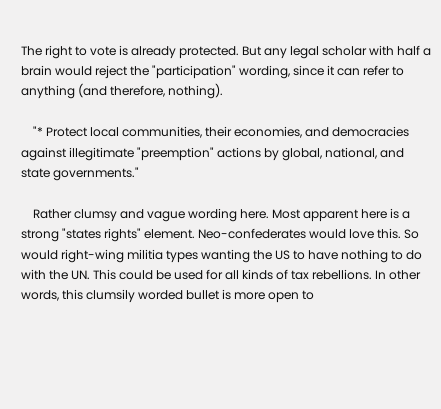The right to vote is already protected. But any legal scholar with half a brain would reject the "participation" wording, since it can refer to anything (and therefore, nothing).

    "* Protect local communities, their economies, and democracies against illegitimate "preemption" actions by global, national, and state governments."

    Rather clumsy and vague wording here. Most apparent here is a strong "states rights" element. Neo-confederates would love this. So would right-wing militia types wanting the US to have nothing to do with the UN. This could be used for all kinds of tax rebellions. In other words, this clumsily worded bullet is more open to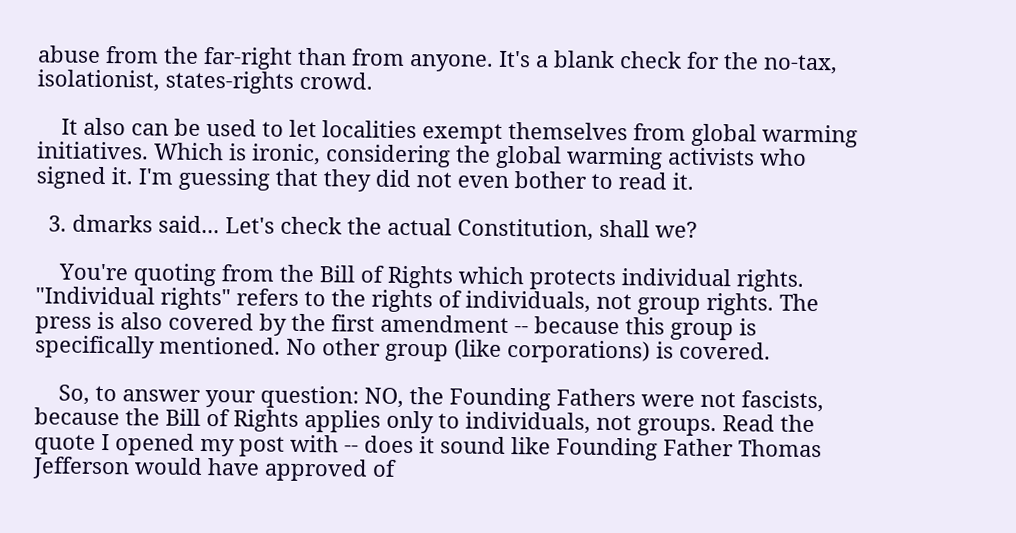abuse from the far-right than from anyone. It's a blank check for the no-tax, isolationist, states-rights crowd.

    It also can be used to let localities exempt themselves from global warming initiatives. Which is ironic, considering the global warming activists who signed it. I'm guessing that they did not even bother to read it.

  3. dmarks said... Let's check the actual Constitution, shall we?

    You're quoting from the Bill of Rights which protects individual rights. "Individual rights" refers to the rights of individuals, not group rights. The press is also covered by the first amendment -- because this group is specifically mentioned. No other group (like corporations) is covered.

    So, to answer your question: NO, the Founding Fathers were not fascists, because the Bill of Rights applies only to individuals, not groups. Read the quote I opened my post with -- does it sound like Founding Father Thomas Jefferson would have approved of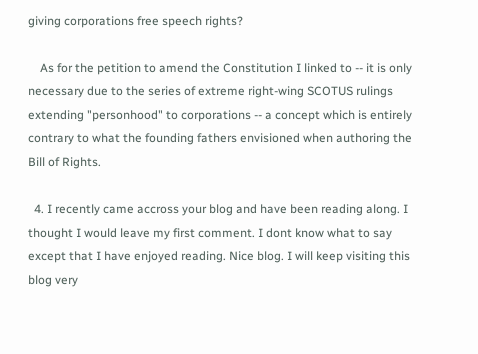giving corporations free speech rights?

    As for the petition to amend the Constitution I linked to -- it is only necessary due to the series of extreme right-wing SCOTUS rulings extending "personhood" to corporations -- a concept which is entirely contrary to what the founding fathers envisioned when authoring the Bill of Rights.

  4. I recently came accross your blog and have been reading along. I thought I would leave my first comment. I dont know what to say except that I have enjoyed reading. Nice blog. I will keep visiting this blog very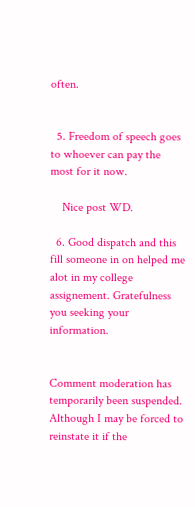often.


  5. Freedom of speech goes to whoever can pay the most for it now.

    Nice post WD.

  6. Good dispatch and this fill someone in on helped me alot in my college assignement. Gratefulness you seeking your information.


Comment moderation has temporarily been suspended. Although I may be forced to reinstate it if the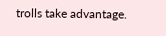trolls take advantage.